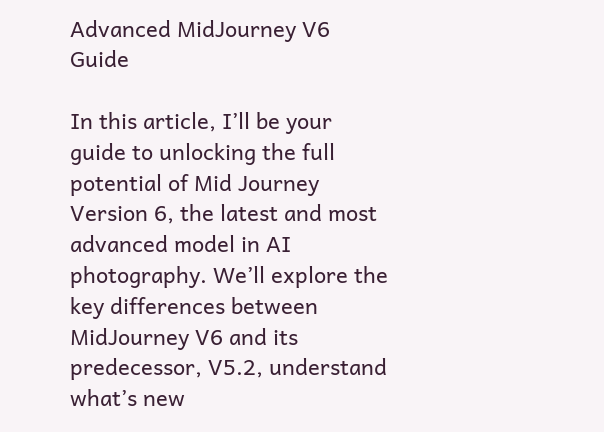Advanced MidJourney V6 Guide

In this article, I’ll be your guide to unlocking the full potential of Mid Journey Version 6, the latest and most advanced model in AI photography. We’ll explore the key differences between MidJourney V6 and its predecessor, V5.2, understand what’s new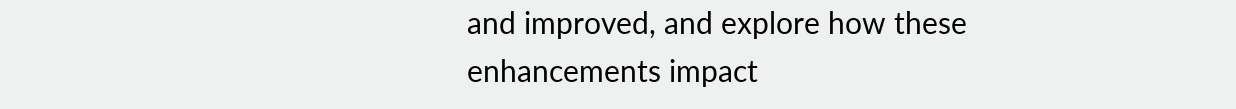and improved, and explore how these enhancements impact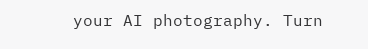your AI photography. Turn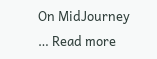On MidJourney … Read more